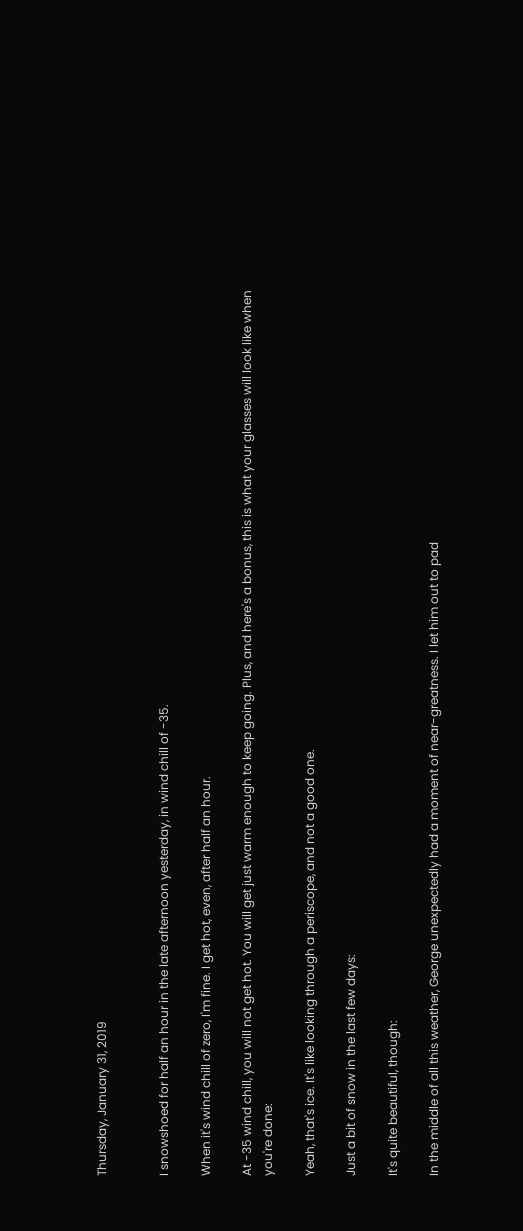Thursday, January 31, 2019


I snowshoed for half an hour in the late afternoon yesterday, in wind chill of -35.

When it's wind chill of zero, I'm fine. I get hot, even, after half an hour.

At -35 wind chill, you will not get hot. You will get just warm enough to keep going. Plus, and here's a bonus, this is what your glasses will look like when you're done:

Yeah, that's ice. It's like looking through a periscope, and not a good one.

Just a bit of snow in the last few days:

It's quite beautiful, though:

In the middle of all this weather, George unexpectedly had a moment of near-greatness. I let him out to pad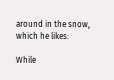around in the snow, which he likes:

While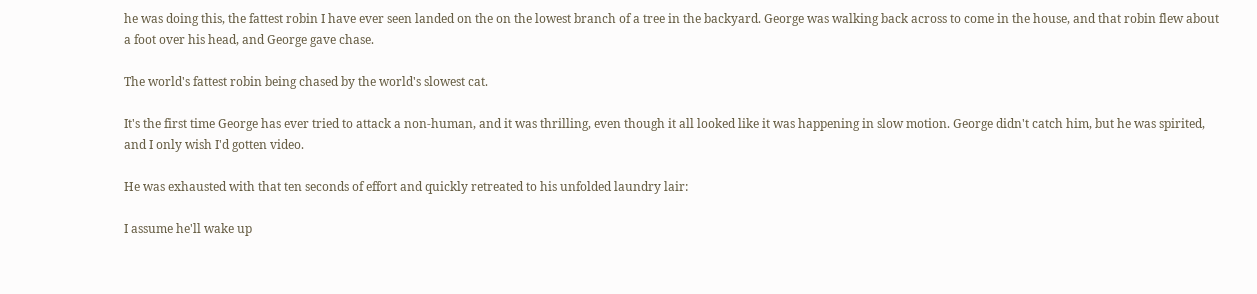he was doing this, the fattest robin I have ever seen landed on the on the lowest branch of a tree in the backyard. George was walking back across to come in the house, and that robin flew about a foot over his head, and George gave chase.

The world's fattest robin being chased by the world's slowest cat.

It's the first time George has ever tried to attack a non-human, and it was thrilling, even though it all looked like it was happening in slow motion. George didn't catch him, but he was spirited, and I only wish I'd gotten video.

He was exhausted with that ten seconds of effort and quickly retreated to his unfolded laundry lair:

I assume he'll wake up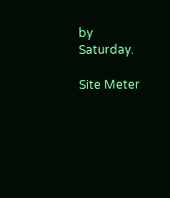by Saturday.

Site Meter